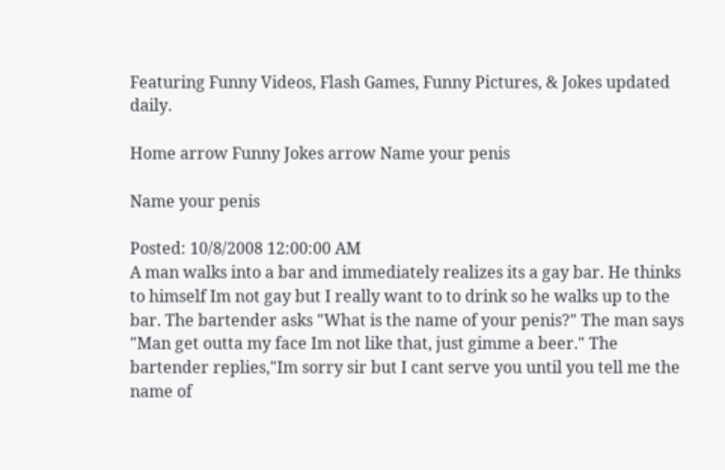Featuring Funny Videos, Flash Games, Funny Pictures, & Jokes updated daily.

Home arrow Funny Jokes arrow Name your penis

Name your penis

Posted: 10/8/2008 12:00:00 AM
A man walks into a bar and immediately realizes its a gay bar. He thinks to himself Im not gay but I really want to to drink so he walks up to the bar. The bartender asks "What is the name of your penis?" The man says "Man get outta my face Im not like that, just gimme a beer." The bartender replies,"Im sorry sir but I cant serve you until you tell me the name of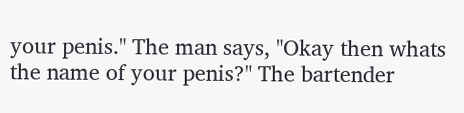your penis." The man says, "Okay then whats the name of your penis?" The bartender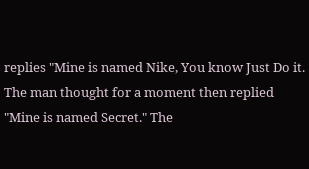replies "Mine is named Nike, You know Just Do it. The man thought for a moment then replied "Mine is named Secret." The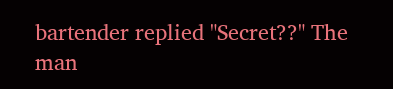bartender replied "Secret??" The man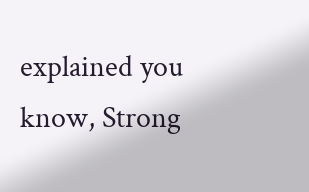explained you know, Strong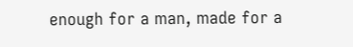enough for a man, made for a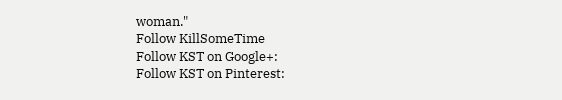woman."
Follow KillSomeTime
Follow KST on Google+:
Follow KST on Pinterest: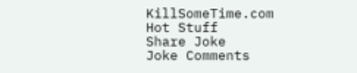KillSomeTime.com
Hot Stuff
Share Joke
Joke Comments